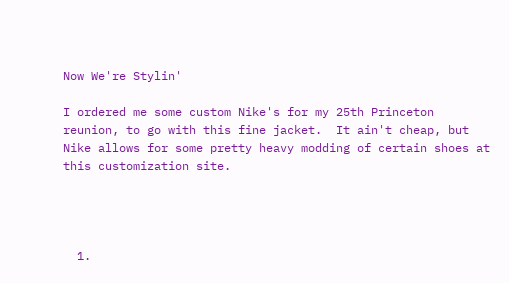Now We're Stylin'

I ordered me some custom Nike's for my 25th Princeton reunion, to go with this fine jacket.  It ain't cheap, but Nike allows for some pretty heavy modding of certain shoes at this customization site.




  1.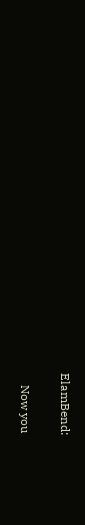ElamBend:

    Now you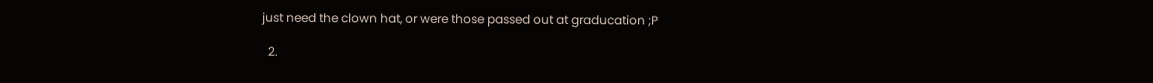just need the clown hat, or were those passed out at graducation ;P

  2.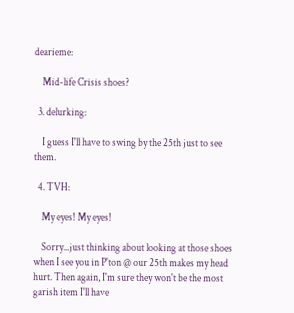dearieme:

    Mid-life Crisis shoes?

  3. delurking:

    I guess I'll have to swing by the 25th just to see them.

  4. TVH:

    My eyes! My eyes!

    Sorry...just thinking about looking at those shoes when I see you in P'ton @ our 25th makes my head hurt. Then again, I'm sure they won't be the most garish item I'll have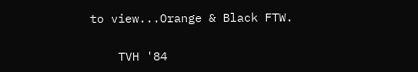to view...Orange & Black FTW.

    TVH '84